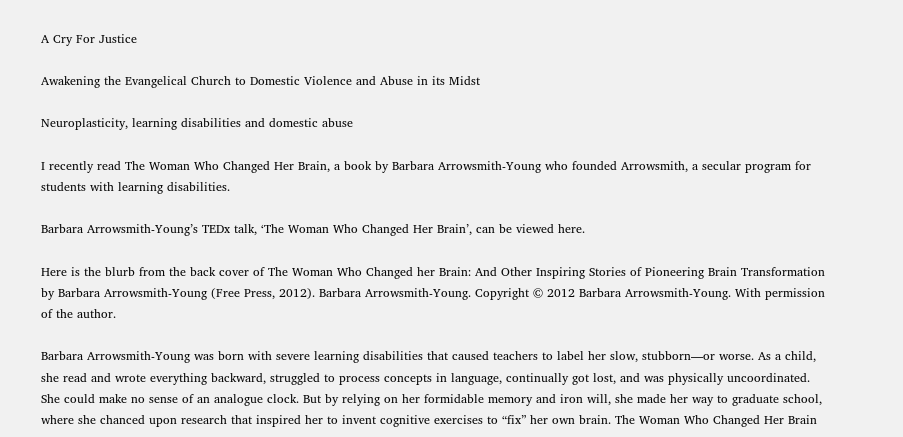A Cry For Justice

Awakening the Evangelical Church to Domestic Violence and Abuse in its Midst

Neuroplasticity, learning disabilities and domestic abuse

I recently read The Woman Who Changed Her Brain, a book by Barbara Arrowsmith-Young who founded Arrowsmith, a secular program for students with learning disabilities.

Barbara Arrowsmith-Young’s TEDx talk, ‘The Woman Who Changed Her Brain’, can be viewed here.

Here is the blurb from the back cover of The Woman Who Changed her Brain: And Other Inspiring Stories of Pioneering Brain Transformation by Barbara Arrowsmith-Young (Free Press, 2012). Barbara Arrowsmith-Young. Copyright © 2012 Barbara Arrowsmith-Young. With permission of the author.

Barbara Arrowsmith-Young was born with severe learning disabilities that caused teachers to label her slow, stubborn—or worse. As a child, she read and wrote everything backward, struggled to process concepts in language, continually got lost, and was physically uncoordinated. She could make no sense of an analogue clock. But by relying on her formidable memory and iron will, she made her way to graduate school, where she chanced upon research that inspired her to invent cognitive exercises to “fix” her own brain. The Woman Who Changed Her Brain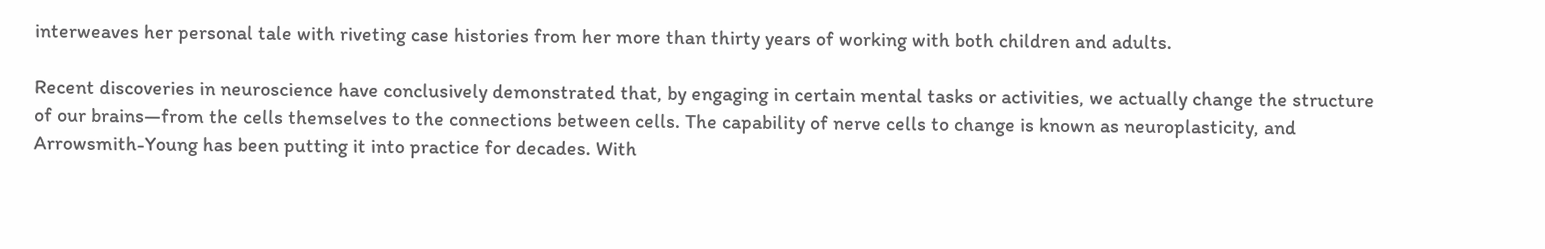interweaves her personal tale with riveting case histories from her more than thirty years of working with both children and adults.

Recent discoveries in neuroscience have conclusively demonstrated that, by engaging in certain mental tasks or activities, we actually change the structure of our brains—from the cells themselves to the connections between cells. The capability of nerve cells to change is known as neuroplasticity, and Arrowsmith-Young has been putting it into practice for decades. With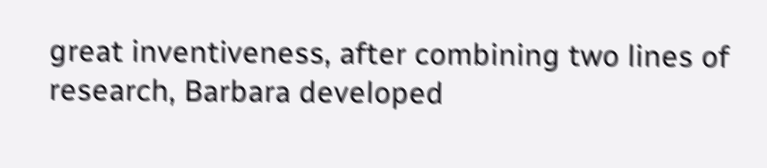great inventiveness, after combining two lines of research, Barbara developed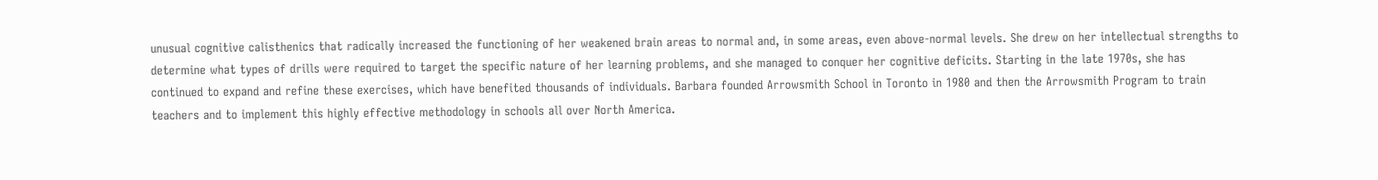unusual cognitive calisthenics that radically increased the functioning of her weakened brain areas to normal and, in some areas, even above-normal levels. She drew on her intellectual strengths to determine what types of drills were required to target the specific nature of her learning problems, and she managed to conquer her cognitive deficits. Starting in the late 1970s, she has continued to expand and refine these exercises, which have benefited thousands of individuals. Barbara founded Arrowsmith School in Toronto in 1980 and then the Arrowsmith Program to train teachers and to implement this highly effective methodology in schools all over North America.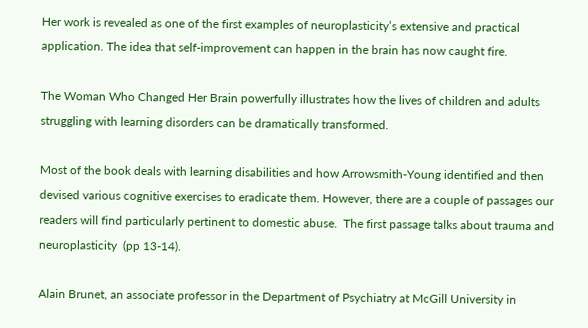Her work is revealed as one of the first examples of neuroplasticity’s extensive and practical application. The idea that self-improvement can happen in the brain has now caught fire.

The Woman Who Changed Her Brain powerfully illustrates how the lives of children and adults struggling with learning disorders can be dramatically transformed.

Most of the book deals with learning disabilities and how Arrowsmith-Young identified and then devised various cognitive exercises to eradicate them. However, there are a couple of passages our readers will find particularly pertinent to domestic abuse.  The first passage talks about trauma and neuroplasticity  (pp 13-14).

Alain Brunet, an associate professor in the Department of Psychiatry at McGill University in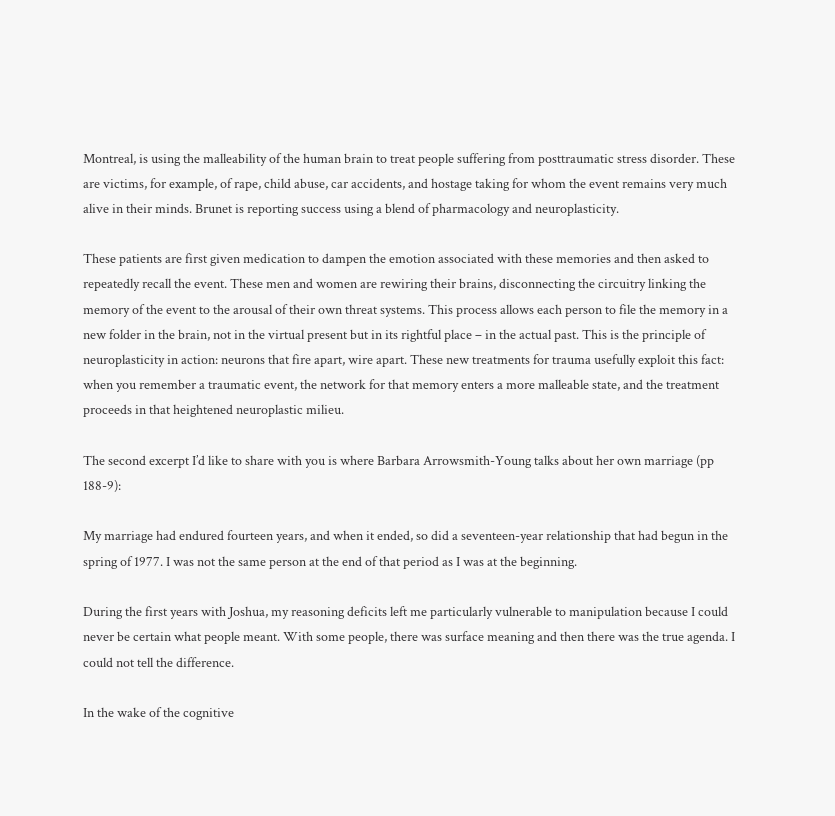Montreal, is using the malleability of the human brain to treat people suffering from posttraumatic stress disorder. These are victims, for example, of rape, child abuse, car accidents, and hostage taking for whom the event remains very much alive in their minds. Brunet is reporting success using a blend of pharmacology and neuroplasticity.

These patients are first given medication to dampen the emotion associated with these memories and then asked to repeatedly recall the event. These men and women are rewiring their brains, disconnecting the circuitry linking the memory of the event to the arousal of their own threat systems. This process allows each person to file the memory in a new folder in the brain, not in the virtual present but in its rightful place – in the actual past. This is the principle of neuroplasticity in action: neurons that fire apart, wire apart. These new treatments for trauma usefully exploit this fact: when you remember a traumatic event, the network for that memory enters a more malleable state, and the treatment proceeds in that heightened neuroplastic milieu.

The second excerpt I’d like to share with you is where Barbara Arrowsmith-Young talks about her own marriage (pp 188-9):

My marriage had endured fourteen years, and when it ended, so did a seventeen-year relationship that had begun in the spring of 1977. I was not the same person at the end of that period as I was at the beginning.

During the first years with Joshua, my reasoning deficits left me particularly vulnerable to manipulation because I could never be certain what people meant. With some people, there was surface meaning and then there was the true agenda. I could not tell the difference.

In the wake of the cognitive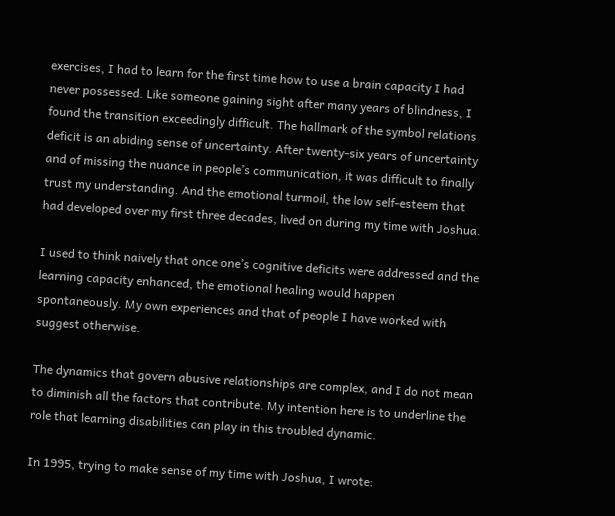exercises, I had to learn for the first time how to use a brain capacity I had never possessed. Like someone gaining sight after many years of blindness, I found the transition exceedingly difficult. The hallmark of the symbol relations deficit is an abiding sense of uncertainty. After twenty-six years of uncertainty and of missing the nuance in people’s communication, it was difficult to finally trust my understanding. And the emotional turmoil, the low self-esteem that had developed over my first three decades, lived on during my time with Joshua.

I used to think naively that once one’s cognitive deficits were addressed and the learning capacity enhanced, the emotional healing would happen spontaneously. My own experiences and that of people I have worked with suggest otherwise.

The dynamics that govern abusive relationships are complex, and I do not mean to diminish all the factors that contribute. My intention here is to underline the role that learning disabilities can play in this troubled dynamic.

In 1995, trying to make sense of my time with Joshua, I wrote: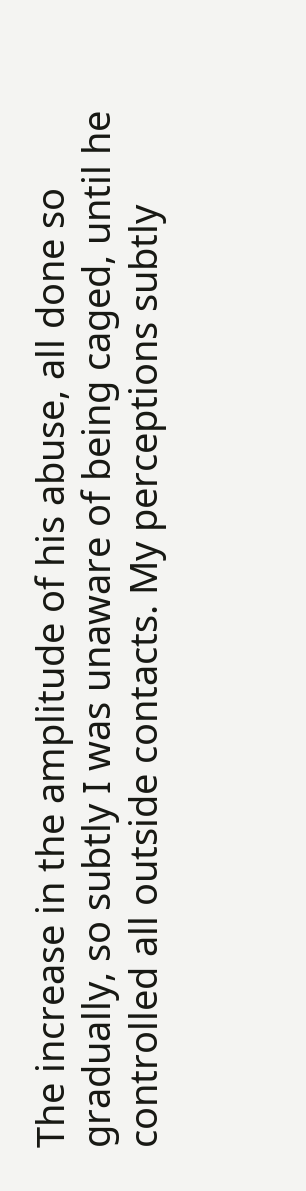The increase in the amplitude of his abuse, all done so gradually, so subtly I was unaware of being caged, until he controlled all outside contacts. My perceptions subtly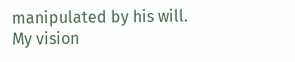manipulated by his will. My vision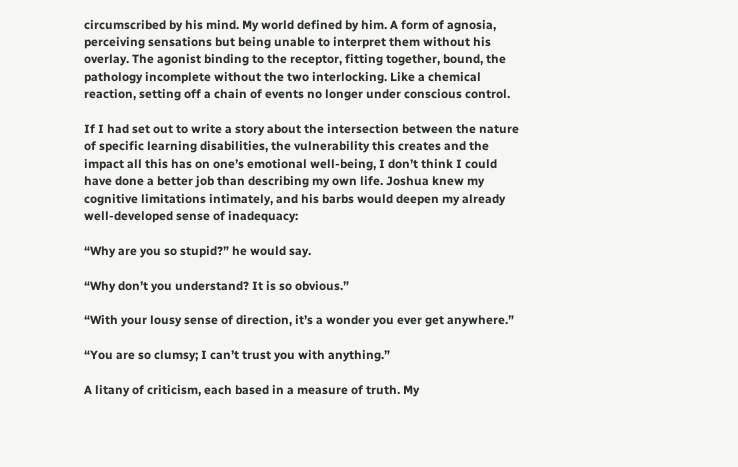circumscribed by his mind. My world defined by him. A form of agnosia, perceiving sensations but being unable to interpret them without his overlay. The agonist binding to the receptor, fitting together, bound, the pathology incomplete without the two interlocking. Like a chemical reaction, setting off a chain of events no longer under conscious control.

If I had set out to write a story about the intersection between the nature of specific learning disabilities, the vulnerability this creates and the impact all this has on one’s emotional well-being, I don’t think I could have done a better job than describing my own life. Joshua knew my cognitive limitations intimately, and his barbs would deepen my already well-developed sense of inadequacy:

“Why are you so stupid?” he would say.

“Why don’t you understand? It is so obvious.”

“With your lousy sense of direction, it’s a wonder you ever get anywhere.”

“You are so clumsy; I can’t trust you with anything.”

A litany of criticism, each based in a measure of truth. My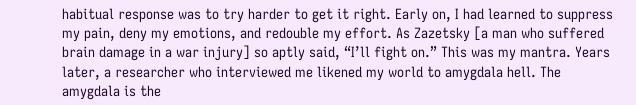habitual response was to try harder to get it right. Early on, I had learned to suppress my pain, deny my emotions, and redouble my effort. As Zazetsky [a man who suffered brain damage in a war injury] so aptly said, “I’ll fight on.” This was my mantra. Years later, a researcher who interviewed me likened my world to amygdala hell. The amygdala is the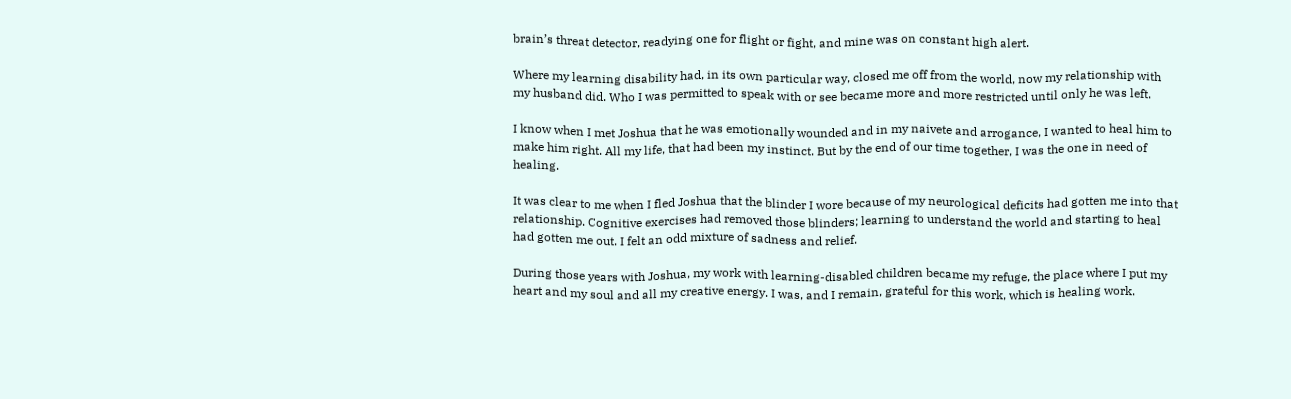brain’s threat detector, readying one for flight or fight, and mine was on constant high alert.

Where my learning disability had, in its own particular way, closed me off from the world, now my relationship with my husband did. Who I was permitted to speak with or see became more and more restricted until only he was left.

I know when I met Joshua that he was emotionally wounded and in my naivete and arrogance, I wanted to heal him to make him right. All my life, that had been my instinct. But by the end of our time together, I was the one in need of healing.

It was clear to me when I fled Joshua that the blinder I wore because of my neurological deficits had gotten me into that relationship. Cognitive exercises had removed those blinders; learning to understand the world and starting to heal had gotten me out. I felt an odd mixture of sadness and relief.

During those years with Joshua, my work with learning-disabled children became my refuge, the place where I put my heart and my soul and all my creative energy. I was, and I remain, grateful for this work, which is healing work.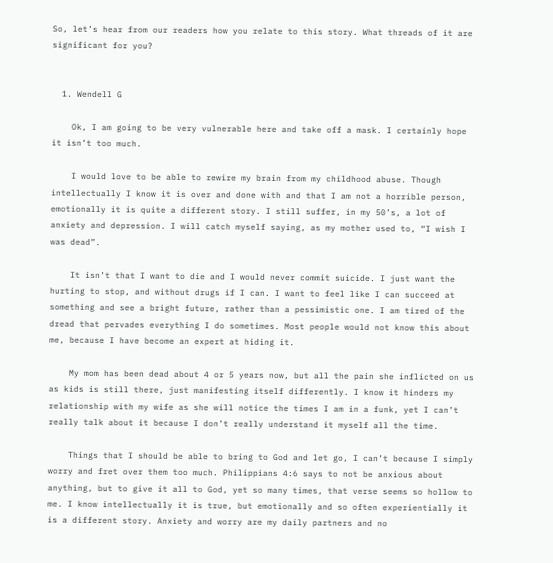So, let’s hear from our readers how you relate to this story. What threads of it are significant for you?


  1. Wendell G

    Ok, I am going to be very vulnerable here and take off a mask. I certainly hope it isn’t too much.

    I would love to be able to rewire my brain from my childhood abuse. Though intellectually I know it is over and done with and that I am not a horrible person, emotionally it is quite a different story. I still suffer, in my 50’s, a lot of anxiety and depression. I will catch myself saying, as my mother used to, “I wish I was dead”.

    It isn’t that I want to die and I would never commit suicide. I just want the hurting to stop, and without drugs if I can. I want to feel like I can succeed at something and see a bright future, rather than a pessimistic one. I am tired of the dread that pervades everything I do sometimes. Most people would not know this about me, because I have become an expert at hiding it.

    My mom has been dead about 4 or 5 years now, but all the pain she inflicted on us as kids is still there, just manifesting itself differently. I know it hinders my relationship with my wife as she will notice the times I am in a funk, yet I can’t really talk about it because I don’t really understand it myself all the time.

    Things that I should be able to bring to God and let go, I can’t because I simply worry and fret over them too much. Philippians 4:6 says to not be anxious about anything, but to give it all to God, yet so many times, that verse seems so hollow to me. I know intellectually it is true, but emotionally and so often experientially it is a different story. Anxiety and worry are my daily partners and no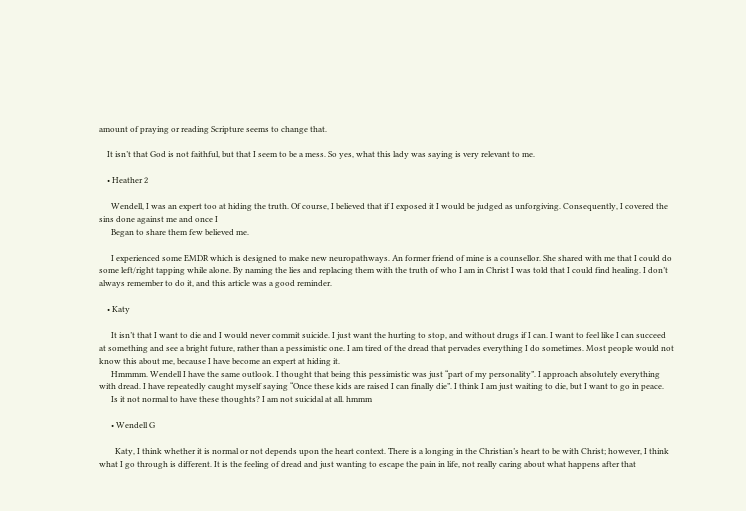amount of praying or reading Scripture seems to change that.

    It isn’t that God is not faithful, but that I seem to be a mess. So yes, what this lady was saying is very relevant to me.

    • Heather 2

      Wendell, I was an expert too at hiding the truth. Of course, I believed that if I exposed it I would be judged as unforgiving. Consequently, I covered the sins done against me and once I
      Began to share them few believed me.

      I experienced some EMDR which is designed to make new neuropathways. An former friend of mine is a counsellor. She shared with me that I could do some left/right tapping while alone. By naming the lies and replacing them with the truth of who I am in Christ I was told that I could find healing. I don’t always remember to do it, and this article was a good reminder.

    • Katy

      It isn’t that I want to die and I would never commit suicide. I just want the hurting to stop, and without drugs if I can. I want to feel like I can succeed at something and see a bright future, rather than a pessimistic one. I am tired of the dread that pervades everything I do sometimes. Most people would not know this about me, because I have become an expert at hiding it.
      Hmmmm. Wendell I have the same outlook. I thought that being this pessimistic was just “part of my personality”. I approach absolutely everything with dread. I have repeatedly caught myself saying “Once these kids are raised I can finally die”. I think I am just waiting to die, but I want to go in peace.
      Is it not normal to have these thoughts? I am not suicidal at all. hmmm

      • Wendell G

        Katy, I think whether it is normal or not depends upon the heart context. There is a longing in the Christian’s heart to be with Christ; however, I think what I go through is different. It is the feeling of dread and just wanting to escape the pain in life, not really caring about what happens after that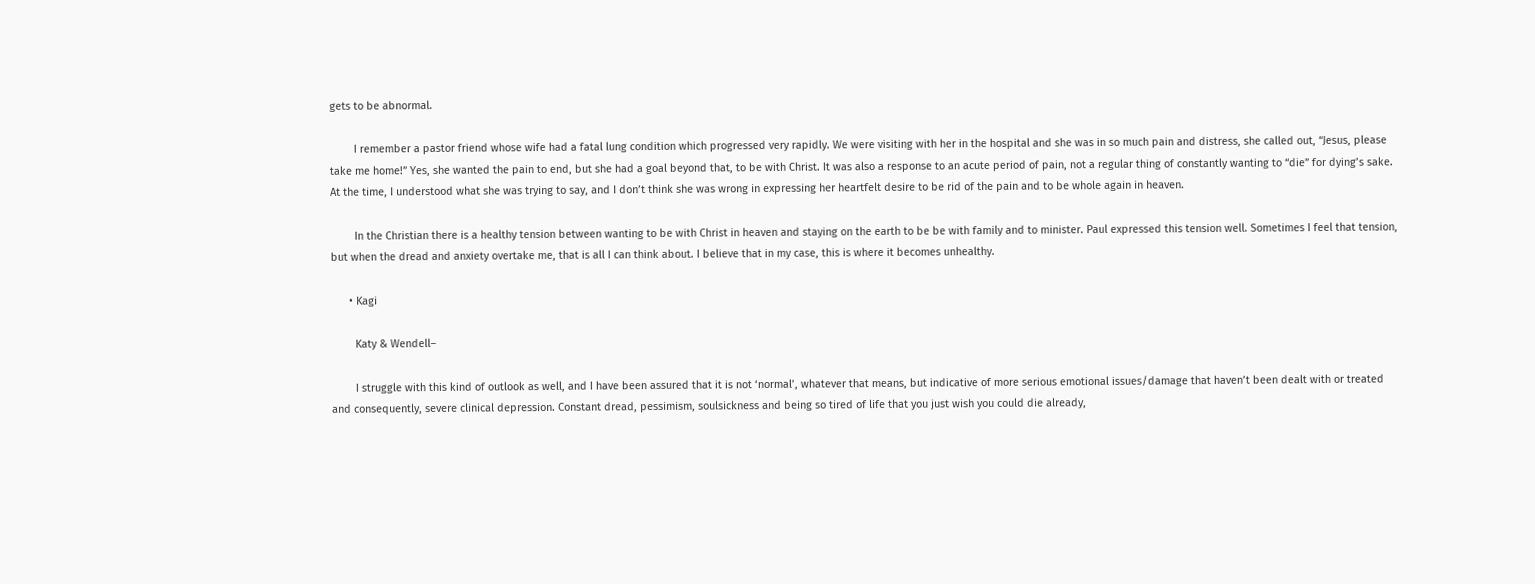gets to be abnormal.

        I remember a pastor friend whose wife had a fatal lung condition which progressed very rapidly. We were visiting with her in the hospital and she was in so much pain and distress, she called out, “Jesus, please take me home!” Yes, she wanted the pain to end, but she had a goal beyond that, to be with Christ. It was also a response to an acute period of pain, not a regular thing of constantly wanting to “die” for dying’s sake. At the time, I understood what she was trying to say, and I don’t think she was wrong in expressing her heartfelt desire to be rid of the pain and to be whole again in heaven.

        In the Christian there is a healthy tension between wanting to be with Christ in heaven and staying on the earth to be be with family and to minister. Paul expressed this tension well. Sometimes I feel that tension, but when the dread and anxiety overtake me, that is all I can think about. I believe that in my case, this is where it becomes unhealthy.

      • Kagi

        Katy & Wendell–

        I struggle with this kind of outlook as well, and I have been assured that it is not ‘normal’, whatever that means, but indicative of more serious emotional issues/damage that haven’t been dealt with or treated and consequently, severe clinical depression. Constant dread, pessimism, soulsickness and being so tired of life that you just wish you could die already,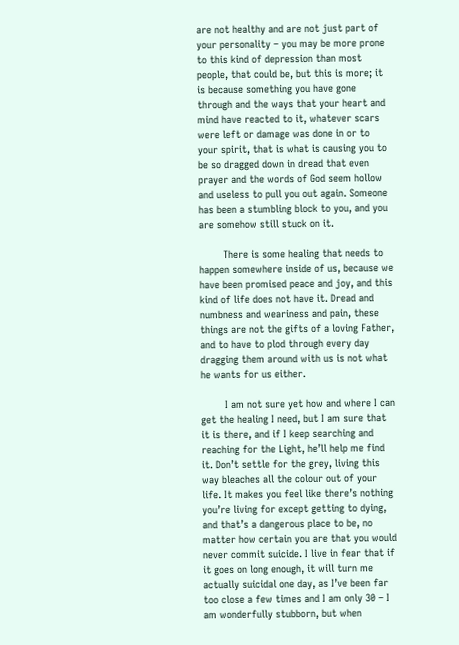are not healthy and are not just part of your personality – you may be more prone to this kind of depression than most people, that could be, but this is more; it is because something you have gone through and the ways that your heart and mind have reacted to it, whatever scars were left or damage was done in or to your spirit, that is what is causing you to be so dragged down in dread that even prayer and the words of God seem hollow and useless to pull you out again. Someone has been a stumbling block to you, and you are somehow still stuck on it.

        There is some healing that needs to happen somewhere inside of us, because we have been promised peace and joy, and this kind of life does not have it. Dread and numbness and weariness and pain, these things are not the gifts of a loving Father, and to have to plod through every day dragging them around with us is not what he wants for us either.

        I am not sure yet how and where I can get the healing I need, but I am sure that it is there, and if I keep searching and reaching for the Light, he’ll help me find it. Don’t settle for the grey, living this way bleaches all the colour out of your life. It makes you feel like there’s nothing you’re living for except getting to dying, and that’s a dangerous place to be, no matter how certain you are that you would never commit suicide. I live in fear that if it goes on long enough, it will turn me actually suicidal one day, as I’ve been far too close a few times and I am only 30 – I am wonderfully stubborn, but when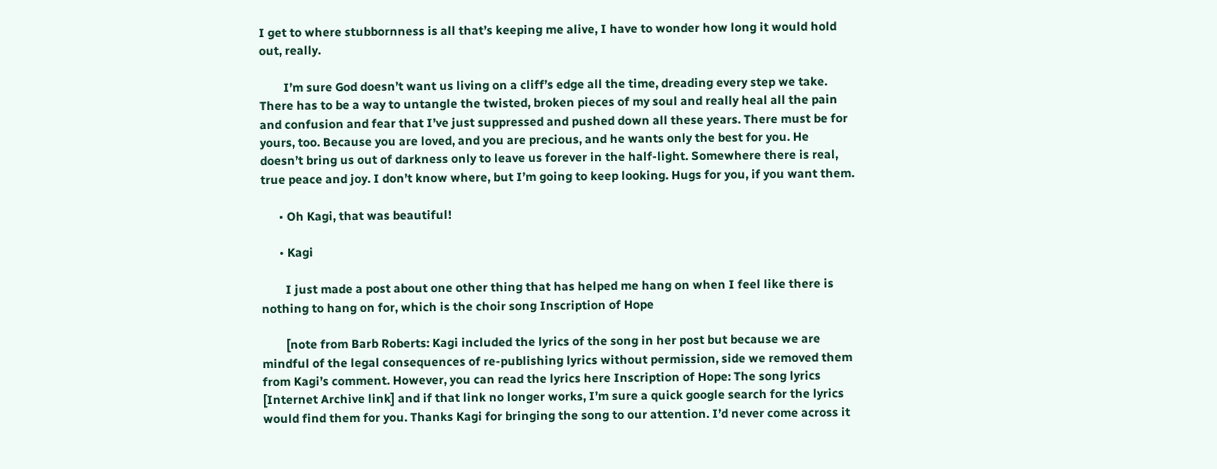I get to where stubbornness is all that’s keeping me alive, I have to wonder how long it would hold out, really.

        I’m sure God doesn’t want us living on a cliff’s edge all the time, dreading every step we take. There has to be a way to untangle the twisted, broken pieces of my soul and really heal all the pain and confusion and fear that I’ve just suppressed and pushed down all these years. There must be for yours, too. Because you are loved, and you are precious, and he wants only the best for you. He doesn’t bring us out of darkness only to leave us forever in the half-light. Somewhere there is real, true peace and joy. I don’t know where, but I’m going to keep looking. Hugs for you, if you want them.

      • Oh Kagi, that was beautiful!

      • Kagi

        I just made a post about one other thing that has helped me hang on when I feel like there is nothing to hang on for, which is the choir song Inscription of Hope

        [note from Barb Roberts: Kagi included the lyrics of the song in her post but because we are mindful of the legal consequences of re-publishing lyrics without permission, side we removed them from Kagi’s comment. However, you can read the lyrics here Inscription of Hope: The song lyrics [Internet Archive link] and if that link no longer works, I’m sure a quick google search for the lyrics would find them for you. Thanks Kagi for bringing the song to our attention. I’d never come across it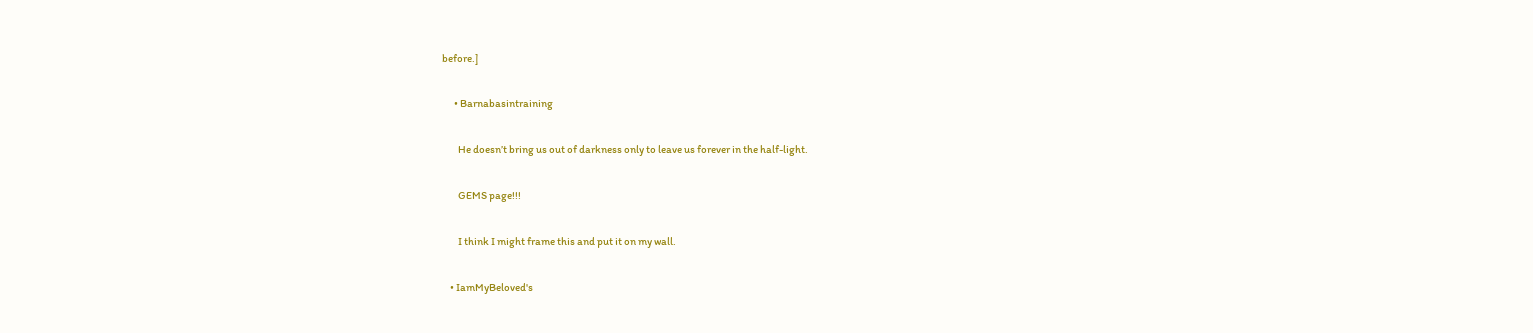before.]

      • Barnabasintraining

        He doesn’t bring us out of darkness only to leave us forever in the half-light.

        GEMS page!!!

        I think I might frame this and put it on my wall.

    • IamMyBeloved's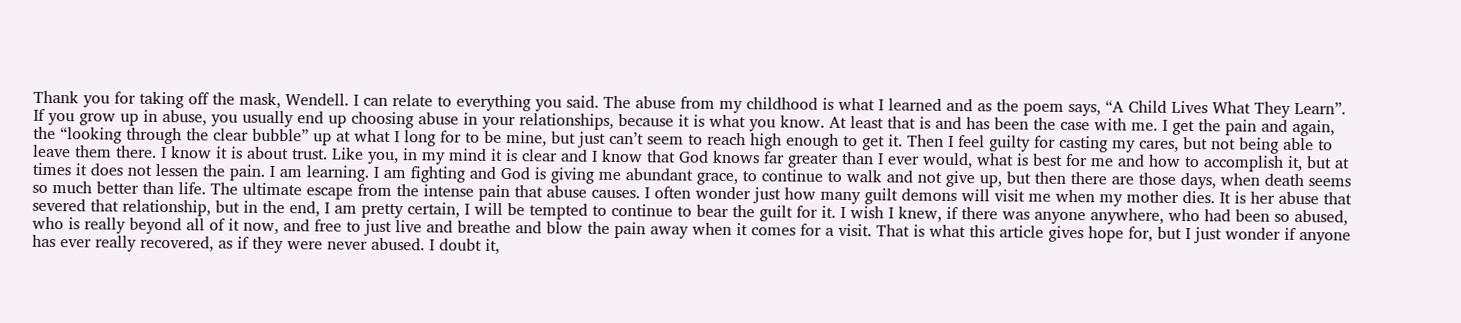Thank you for taking off the mask, Wendell. I can relate to everything you said. The abuse from my childhood is what I learned and as the poem says, “A Child Lives What They Learn”. If you grow up in abuse, you usually end up choosing abuse in your relationships, because it is what you know. At least that is and has been the case with me. I get the pain and again, the “looking through the clear bubble” up at what I long for to be mine, but just can’t seem to reach high enough to get it. Then I feel guilty for casting my cares, but not being able to leave them there. I know it is about trust. Like you, in my mind it is clear and I know that God knows far greater than I ever would, what is best for me and how to accomplish it, but at times it does not lessen the pain. I am learning. I am fighting and God is giving me abundant grace, to continue to walk and not give up, but then there are those days, when death seems so much better than life. The ultimate escape from the intense pain that abuse causes. I often wonder just how many guilt demons will visit me when my mother dies. It is her abuse that severed that relationship, but in the end, I am pretty certain, I will be tempted to continue to bear the guilt for it. I wish I knew, if there was anyone anywhere, who had been so abused, who is really beyond all of it now, and free to just live and breathe and blow the pain away when it comes for a visit. That is what this article gives hope for, but I just wonder if anyone has ever really recovered, as if they were never abused. I doubt it,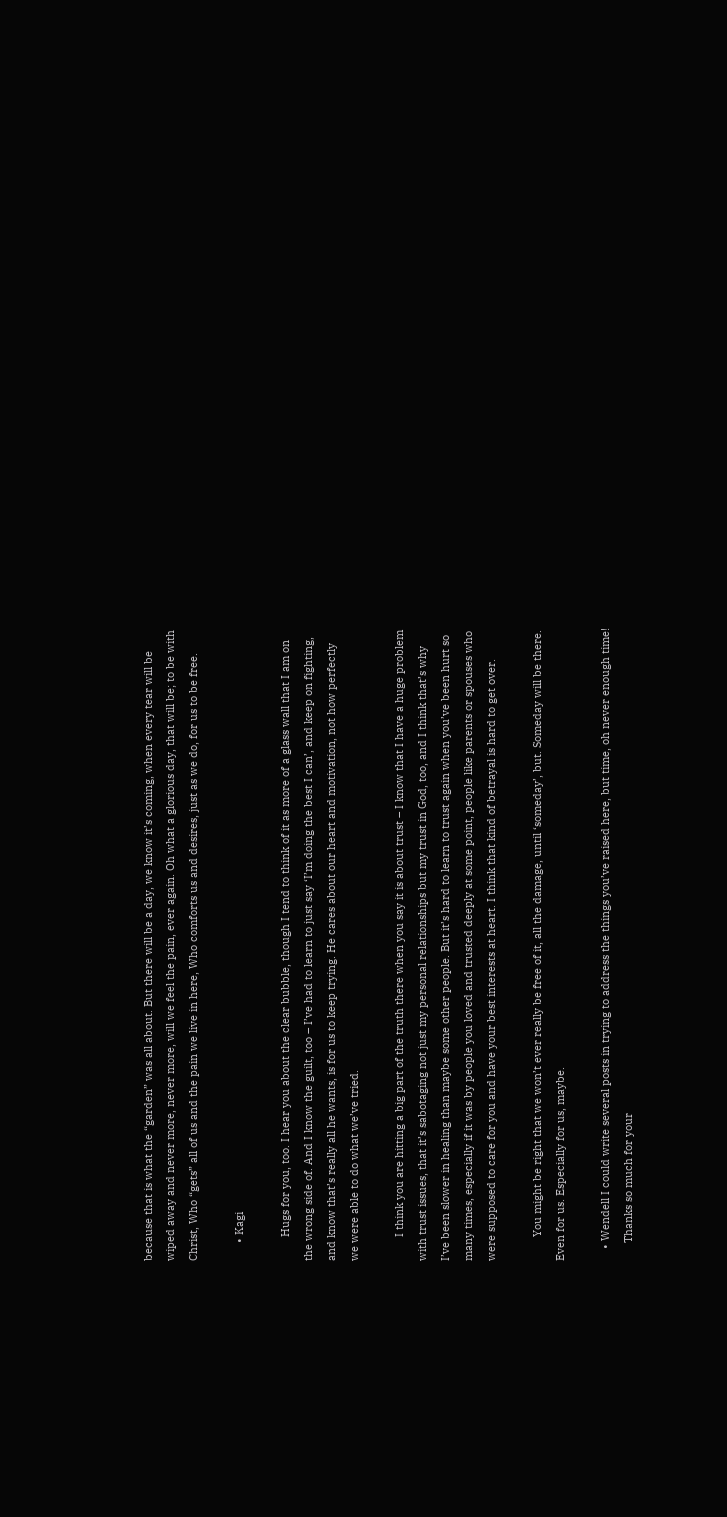because that is what the “garden” was all about. But there will be a day, we know it’s coming, when every tear will be wiped away and never more, never more, will we feel the pain, ever again. Oh what a glorious day, that will be; to be with Christ, Who “gets” all of us and the pain we live in here, Who comforts us and desires, just as we do, for us to be free.

      • Kagi

        Hugs for you, too. I hear you about the clear bubble, though I tend to think of it as more of a glass wall that I am on the wrong side of. And I know the guilt, too – I’ve had to learn to just say ‘I’m doing the best I can’, and keep on fighting, and know that’s really all he wants, is for us to keep trying. He cares about our heart and motivation, not how perfectly we were able to do what we’ve tried.

        I think you are hitting a big part of the truth there when you say it is about trust – I know that I have a huge problem with trust issues, that it’s sabotaging not just my personal relationships but my trust in God, too, and I think that’s why I’ve been slower in healing than maybe some other people. But it’s hard to learn to trust again when you’ve been hurt so many times, especially if it was by people you loved and trusted deeply at some point, people like parents or spouses who were supposed to care for you and have your best interests at heart. I think that kind of betrayal is hard to get over.

        You might be right that we won’t ever really be free of it, all the damage, until ‘someday’, but. Someday will be there. Even for us. Especially for us, maybe.

    • Wendell I could write several posts in trying to address the things you’ve raised here, but time, oh never enough time!
      Thanks so much for your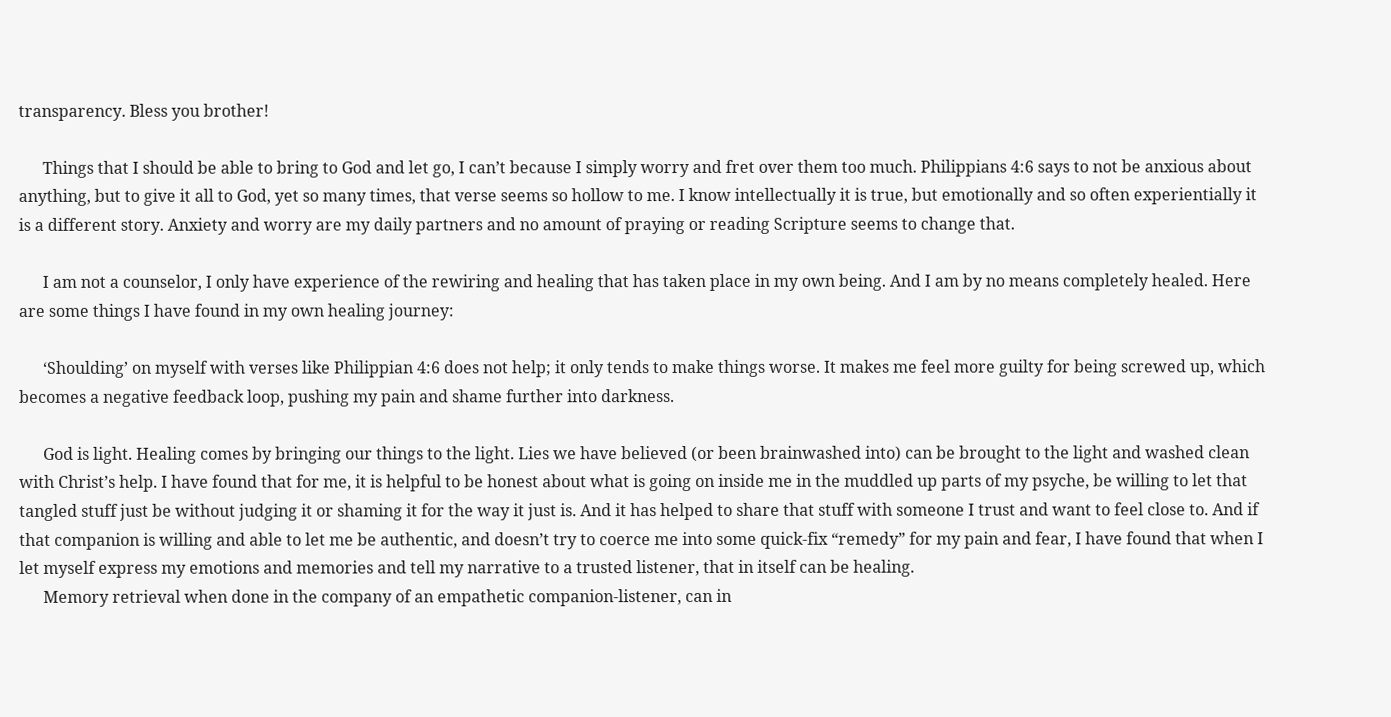transparency. Bless you brother!

      Things that I should be able to bring to God and let go, I can’t because I simply worry and fret over them too much. Philippians 4:6 says to not be anxious about anything, but to give it all to God, yet so many times, that verse seems so hollow to me. I know intellectually it is true, but emotionally and so often experientially it is a different story. Anxiety and worry are my daily partners and no amount of praying or reading Scripture seems to change that.

      I am not a counselor, I only have experience of the rewiring and healing that has taken place in my own being. And I am by no means completely healed. Here are some things I have found in my own healing journey:

      ‘Shoulding’ on myself with verses like Philippian 4:6 does not help; it only tends to make things worse. It makes me feel more guilty for being screwed up, which becomes a negative feedback loop, pushing my pain and shame further into darkness.

      God is light. Healing comes by bringing our things to the light. Lies we have believed (or been brainwashed into) can be brought to the light and washed clean with Christ’s help. I have found that for me, it is helpful to be honest about what is going on inside me in the muddled up parts of my psyche, be willing to let that tangled stuff just be without judging it or shaming it for the way it just is. And it has helped to share that stuff with someone I trust and want to feel close to. And if that companion is willing and able to let me be authentic, and doesn’t try to coerce me into some quick-fix “remedy” for my pain and fear, I have found that when I let myself express my emotions and memories and tell my narrative to a trusted listener, that in itself can be healing.
      Memory retrieval when done in the company of an empathetic companion-listener, can in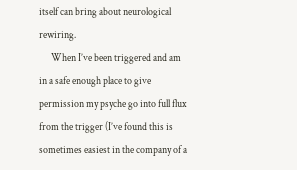itself can bring about neurological rewiring.
      When I’ve been triggered and am in a safe enough place to give permission my psyche go into full flux from the trigger (I’ve found this is sometimes easiest in the company of a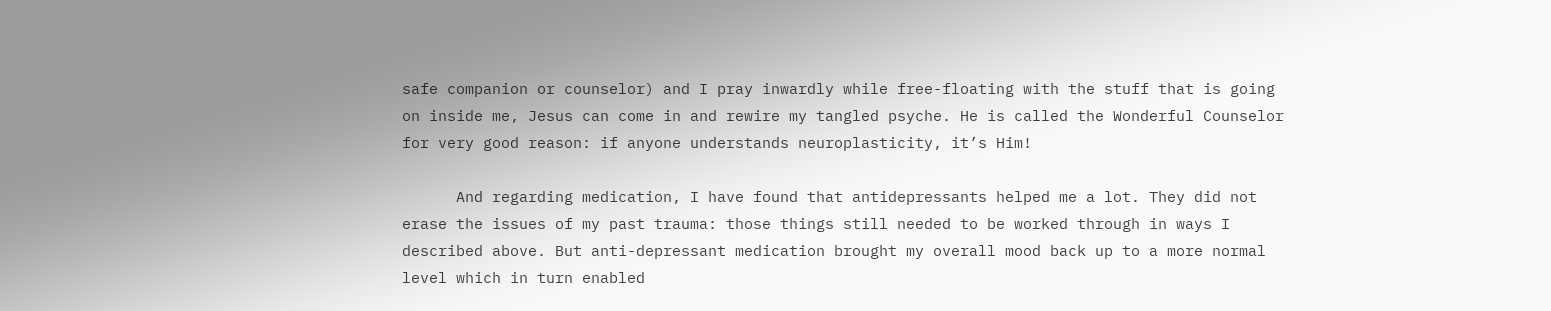safe companion or counselor) and I pray inwardly while free-floating with the stuff that is going on inside me, Jesus can come in and rewire my tangled psyche. He is called the Wonderful Counselor for very good reason: if anyone understands neuroplasticity, it’s Him!

      And regarding medication, I have found that antidepressants helped me a lot. They did not erase the issues of my past trauma: those things still needed to be worked through in ways I described above. But anti-depressant medication brought my overall mood back up to a more normal level which in turn enabled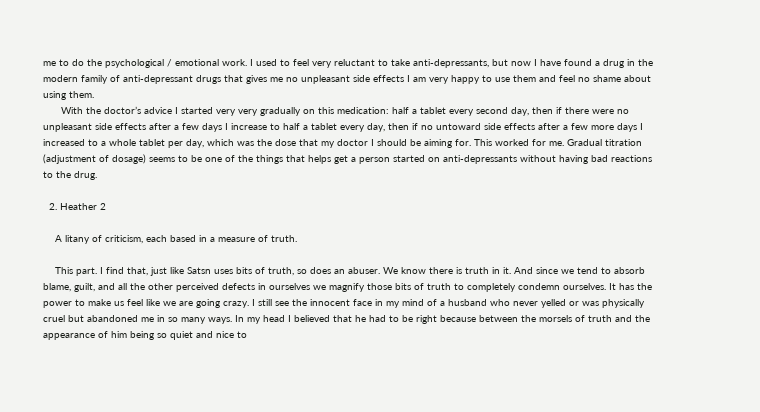me to do the psychological / emotional work. I used to feel very reluctant to take anti-depressants, but now I have found a drug in the modern family of anti-depressant drugs that gives me no unpleasant side effects I am very happy to use them and feel no shame about using them.
      With the doctor’s advice I started very very gradually on this medication: half a tablet every second day, then if there were no unpleasant side effects after a few days I increase to half a tablet every day, then if no untoward side effects after a few more days I increased to a whole tablet per day, which was the dose that my doctor I should be aiming for. This worked for me. Gradual titration (adjustment of dosage) seems to be one of the things that helps get a person started on anti-depressants without having bad reactions to the drug.

  2. Heather 2

    A litany of criticism, each based in a measure of truth.

    This part. I find that, just like Satsn uses bits of truth, so does an abuser. We know there is truth in it. And since we tend to absorb blame, guilt, and all the other perceived defects in ourselves we magnify those bits of truth to completely condemn ourselves. It has the power to make us feel like we are going crazy. I still see the innocent face in my mind of a husband who never yelled or was physically cruel but abandoned me in so many ways. In my head I believed that he had to be right because between the morsels of truth and the appearance of him being so quiet and nice to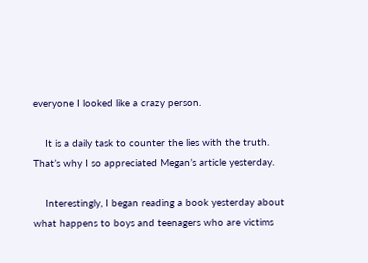everyone I looked like a crazy person.

    It is a daily task to counter the lies with the truth. That’s why I so appreciated Megan’s article yesterday.

    Interestingly, I began reading a book yesterday about what happens to boys and teenagers who are victims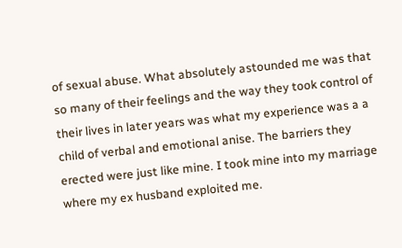of sexual abuse. What absolutely astounded me was that so many of their feelings and the way they took control of their lives in later years was what my experience was a a child of verbal and emotional anise. The barriers they erected were just like mine. I took mine into my marriage where my ex husband exploited me.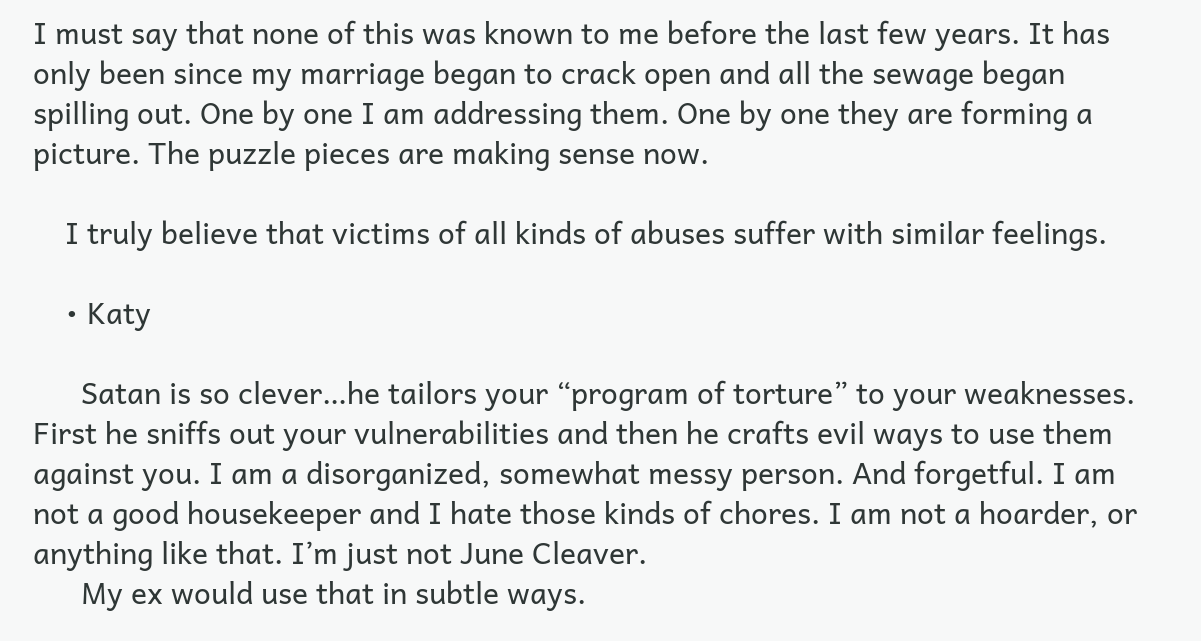I must say that none of this was known to me before the last few years. It has only been since my marriage began to crack open and all the sewage began spilling out. One by one I am addressing them. One by one they are forming a picture. The puzzle pieces are making sense now.

    I truly believe that victims of all kinds of abuses suffer with similar feelings.

    • Katy

      Satan is so clever…he tailors your “program of torture” to your weaknesses. First he sniffs out your vulnerabilities and then he crafts evil ways to use them against you. I am a disorganized, somewhat messy person. And forgetful. I am not a good housekeeper and I hate those kinds of chores. I am not a hoarder, or anything like that. I’m just not June Cleaver.
      My ex would use that in subtle ways.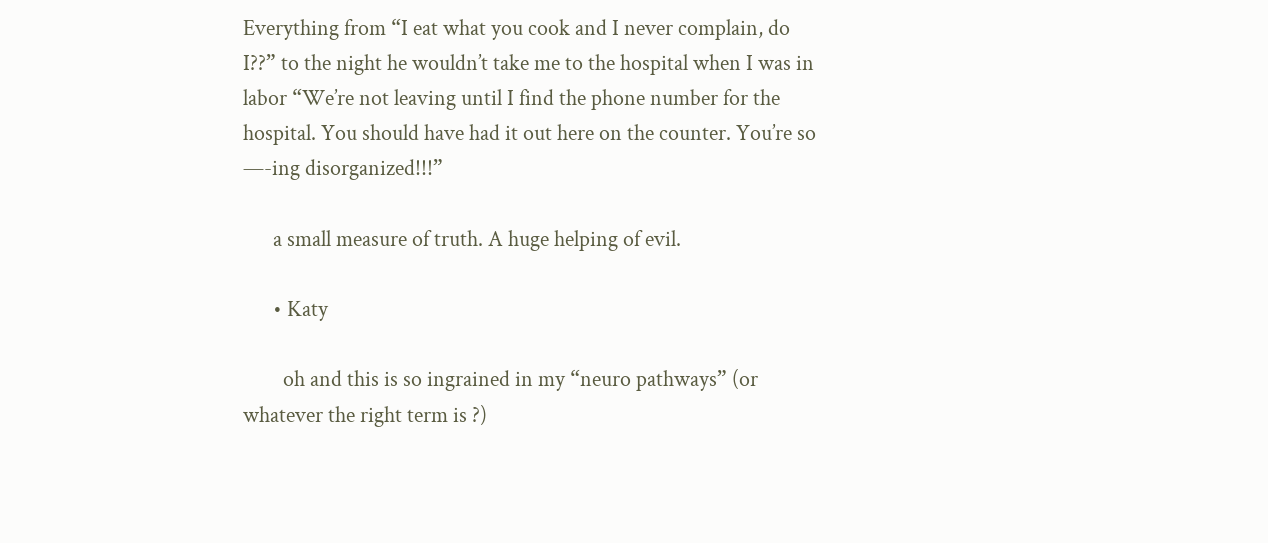Everything from “I eat what you cook and I never complain, do I??” to the night he wouldn’t take me to the hospital when I was in labor “We’re not leaving until I find the phone number for the hospital. You should have had it out here on the counter. You’re so —-ing disorganized!!!”

      a small measure of truth. A huge helping of evil.

      • Katy

        oh and this is so ingrained in my “neuro pathways” (or whatever the right term is ?)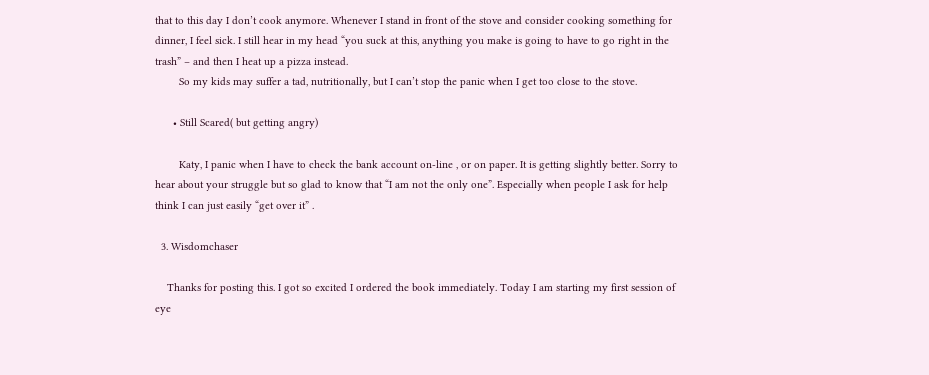that to this day I don’t cook anymore. Whenever I stand in front of the stove and consider cooking something for dinner, I feel sick. I still hear in my head “you suck at this, anything you make is going to have to go right in the trash” – and then I heat up a pizza instead.
        So my kids may suffer a tad, nutritionally, but I can’t stop the panic when I get too close to the stove.

      • Still Scared( but getting angry)

        Katy, I panic when I have to check the bank account on-line , or on paper. It is getting slightly better. Sorry to hear about your struggle but so glad to know that “I am not the only one”. Especially when people I ask for help think I can just easily “get over it” .

  3. Wisdomchaser

    Thanks for posting this. I got so excited I ordered the book immediately. Today I am starting my first session of eye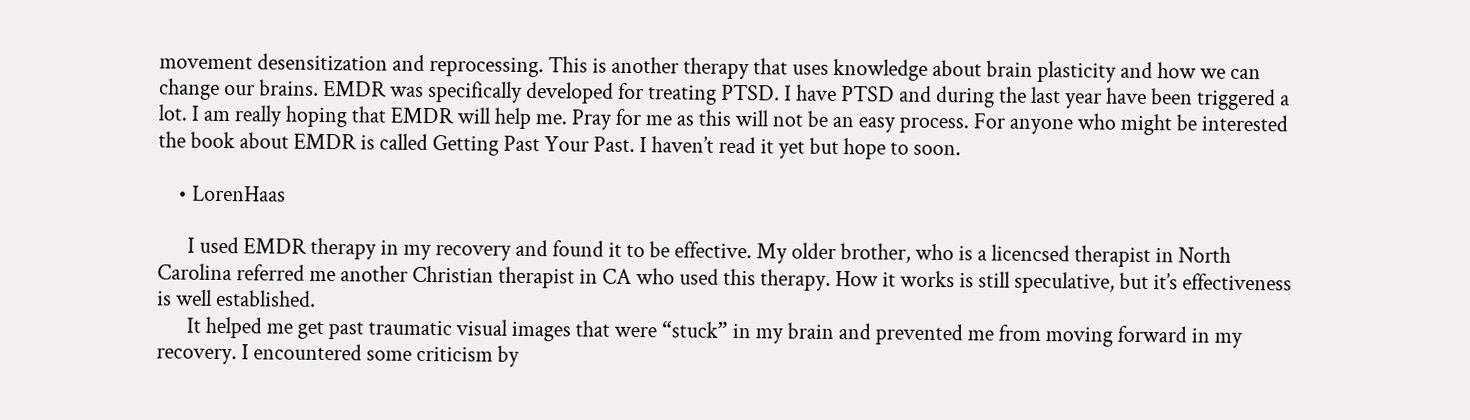movement desensitization and reprocessing. This is another therapy that uses knowledge about brain plasticity and how we can change our brains. EMDR was specifically developed for treating PTSD. I have PTSD and during the last year have been triggered a lot. I am really hoping that EMDR will help me. Pray for me as this will not be an easy process. For anyone who might be interested the book about EMDR is called Getting Past Your Past. I haven’t read it yet but hope to soon.

    • LorenHaas

      I used EMDR therapy in my recovery and found it to be effective. My older brother, who is a licencsed therapist in North Carolina referred me another Christian therapist in CA who used this therapy. How it works is still speculative, but it’s effectiveness is well established.
      It helped me get past traumatic visual images that were “stuck” in my brain and prevented me from moving forward in my recovery. I encountered some criticism by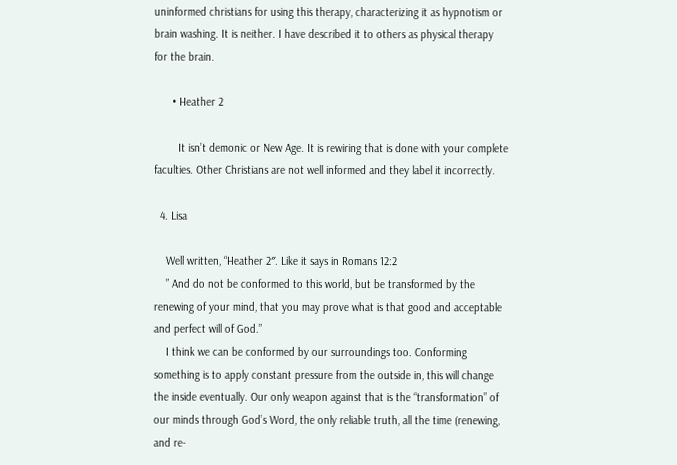uninformed christians for using this therapy, characterizing it as hypnotism or brain washing. It is neither. I have described it to others as physical therapy for the brain.

      • Heather 2

        It isn’t demonic or New Age. It is rewiring that is done with your complete faculties. Other Christians are not well informed and they label it incorrectly.

  4. Lisa

    Well written, “Heather 2″. Like it says in Romans 12:2
    ” And do not be conformed to this world, but be transformed by the renewing of your mind, that you may prove what is that good and acceptable and perfect will of God.”
    I think we can be conformed by our surroundings too. Conforming something is to apply constant pressure from the outside in, this will change the inside eventually. Our only weapon against that is the “transformation” of our minds through God’s Word, the only reliable truth, all the time (renewing, and re-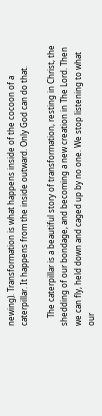newing). Transformation is what happens inside of the cocoon of a caterpillar. It happens from the inside outward. Only God can do that.

    The caterpillar is a beautiful story of transformation, resting in Christ, the shedding of our bondage, and becoming a new creation in The Lord. Then we can fly, held down and caged up by no one. We stop listening to what our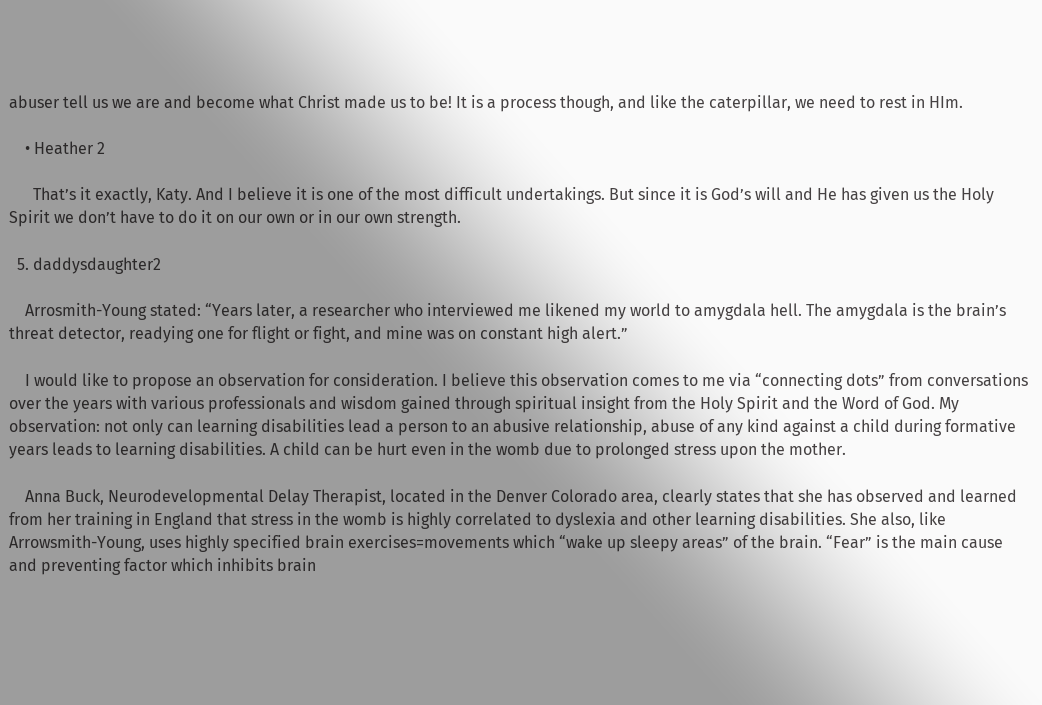abuser tell us we are and become what Christ made us to be! It is a process though, and like the caterpillar, we need to rest in HIm.

    • Heather 2

      That’s it exactly, Katy. And I believe it is one of the most difficult undertakings. But since it is God’s will and He has given us the Holy Spirit we don’t have to do it on our own or in our own strength.

  5. daddysdaughter2

    Arrosmith-Young stated: “Years later, a researcher who interviewed me likened my world to amygdala hell. The amygdala is the brain’s threat detector, readying one for flight or fight, and mine was on constant high alert.”

    I would like to propose an observation for consideration. I believe this observation comes to me via “connecting dots” from conversations over the years with various professionals and wisdom gained through spiritual insight from the Holy Spirit and the Word of God. My observation: not only can learning disabilities lead a person to an abusive relationship, abuse of any kind against a child during formative years leads to learning disabilities. A child can be hurt even in the womb due to prolonged stress upon the mother.

    Anna Buck, Neurodevelopmental Delay Therapist, located in the Denver Colorado area, clearly states that she has observed and learned from her training in England that stress in the womb is highly correlated to dyslexia and other learning disabilities. She also, like Arrowsmith-Young, uses highly specified brain exercises=movements which “wake up sleepy areas” of the brain. “Fear” is the main cause and preventing factor which inhibits brain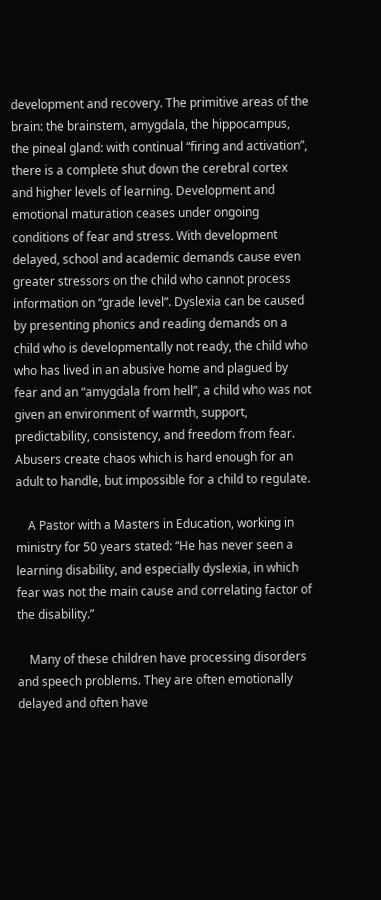development and recovery. The primitive areas of the brain: the brainstem, amygdala, the hippocampus, the pineal gland: with continual “firing and activation”, there is a complete shut down the cerebral cortex and higher levels of learning. Development and emotional maturation ceases under ongoing conditions of fear and stress. With development delayed, school and academic demands cause even greater stressors on the child who cannot process information on “grade level”. Dyslexia can be caused by presenting phonics and reading demands on a child who is developmentally not ready, the child who who has lived in an abusive home and plagued by fear and an “amygdala from hell”, a child who was not given an environment of warmth, support, predictability, consistency, and freedom from fear. Abusers create chaos which is hard enough for an adult to handle, but impossible for a child to regulate.

    A Pastor with a Masters in Education, working in ministry for 50 years stated: “He has never seen a learning disability, and especially dyslexia, in which fear was not the main cause and correlating factor of the disability.”

    Many of these children have processing disorders and speech problems. They are often emotionally delayed and often have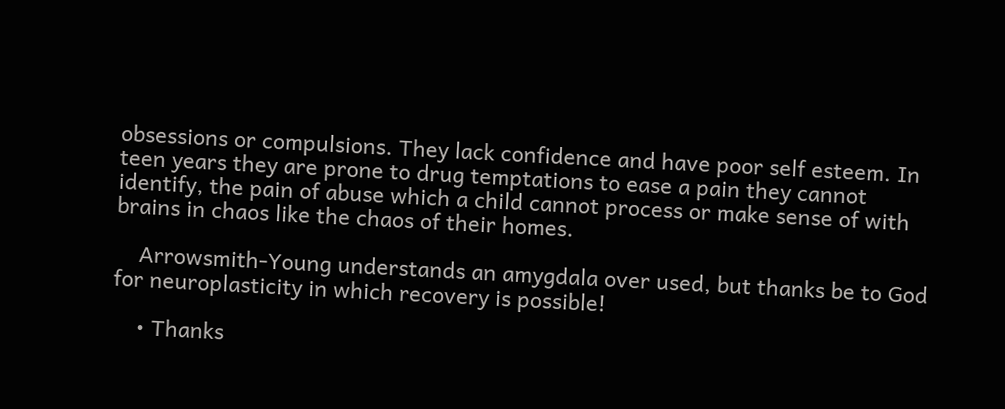obsessions or compulsions. They lack confidence and have poor self esteem. In teen years they are prone to drug temptations to ease a pain they cannot identify, the pain of abuse which a child cannot process or make sense of with brains in chaos like the chaos of their homes.

    Arrowsmith-Young understands an amygdala over used, but thanks be to God for neuroplasticity in which recovery is possible!

    • Thanks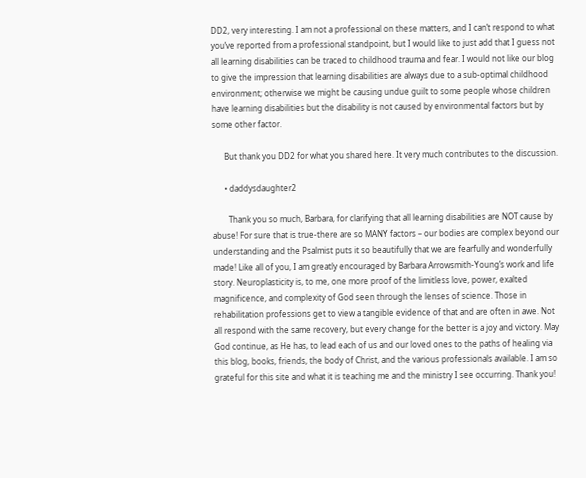DD2, very interesting. I am not a professional on these matters, and I can’t respond to what you’ve reported from a professional standpoint, but I would like to just add that I guess not all learning disabilities can be traced to childhood trauma and fear. I would not like our blog to give the impression that learning disabilities are always due to a sub-optimal childhood environment; otherwise we might be causing undue guilt to some people whose children have learning disabilities but the disability is not caused by environmental factors but by some other factor.

      But thank you DD2 for what you shared here. It very much contributes to the discussion.

      • daddysdaughter2

        Thank you so much, Barbara, for clarifying that all learning disabilities are NOT cause by abuse! For sure that is true-there are so MANY factors – our bodies are complex beyond our understanding and the Psalmist puts it so beautifully that we are fearfully and wonderfully made! Like all of you, I am greatly encouraged by Barbara Arrowsmith-Young’s work and life story. Neuroplasticity is, to me, one more proof of the limitless love, power, exalted magnificence, and complexity of God seen through the lenses of science. Those in rehabilitation professions get to view a tangible evidence of that and are often in awe. Not all respond with the same recovery, but every change for the better is a joy and victory. May God continue, as He has, to lead each of us and our loved ones to the paths of healing via this blog, books, friends, the body of Christ, and the various professionals available. I am so grateful for this site and what it is teaching me and the ministry I see occurring. Thank you!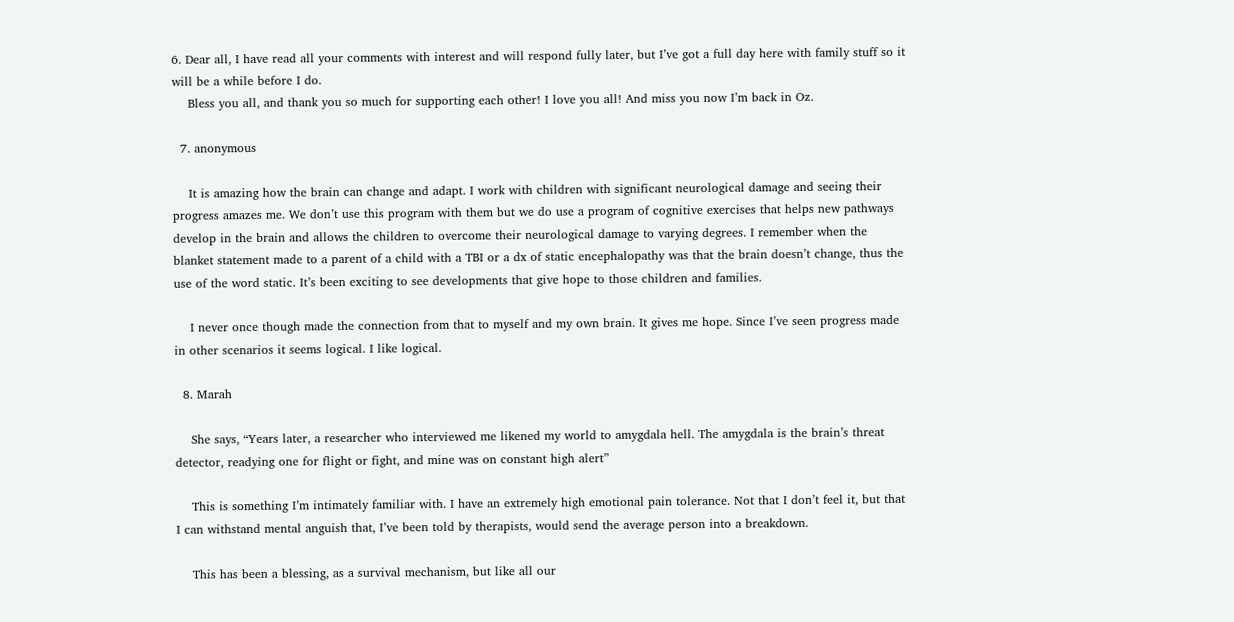6. Dear all, I have read all your comments with interest and will respond fully later, but I’ve got a full day here with family stuff so it will be a while before I do.
    Bless you all, and thank you so much for supporting each other! I love you all! And miss you now I’m back in Oz.

  7. anonymous

    It is amazing how the brain can change and adapt. I work with children with significant neurological damage and seeing their progress amazes me. We don’t use this program with them but we do use a program of cognitive exercises that helps new pathways develop in the brain and allows the children to overcome their neurological damage to varying degrees. I remember when the blanket statement made to a parent of a child with a TBI or a dx of static encephalopathy was that the brain doesn’t change, thus the use of the word static. It’s been exciting to see developments that give hope to those children and families.

    I never once though made the connection from that to myself and my own brain. It gives me hope. Since I’ve seen progress made in other scenarios it seems logical. I like logical.

  8. Marah

    She says, “Years later, a researcher who interviewed me likened my world to amygdala hell. The amygdala is the brain’s threat detector, readying one for flight or fight, and mine was on constant high alert”

    This is something I’m intimately familiar with. I have an extremely high emotional pain tolerance. Not that I don’t feel it, but that I can withstand mental anguish that, I’ve been told by therapists, would send the average person into a breakdown.

    This has been a blessing, as a survival mechanism, but like all our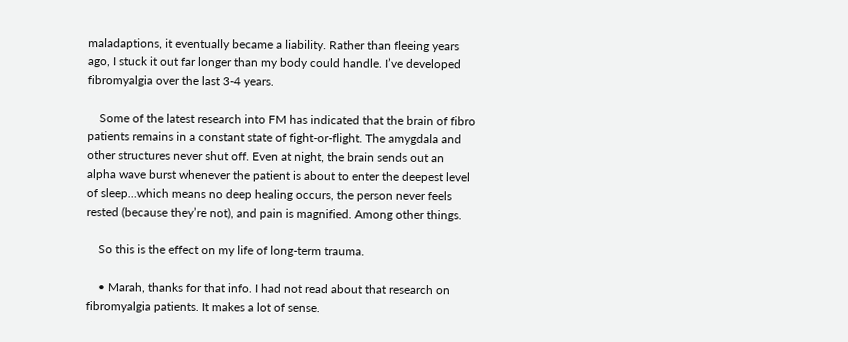maladaptions, it eventually became a liability. Rather than fleeing years ago, I stuck it out far longer than my body could handle. I’ve developed fibromyalgia over the last 3-4 years.

    Some of the latest research into FM has indicated that the brain of fibro patients remains in a constant state of fight-or-flight. The amygdala and other structures never shut off. Even at night, the brain sends out an alpha wave burst whenever the patient is about to enter the deepest level of sleep…which means no deep healing occurs, the person never feels rested (because they’re not), and pain is magnified. Among other things.

    So this is the effect on my life of long-term trauma.

    • Marah, thanks for that info. I had not read about that research on fibromyalgia patients. It makes a lot of sense.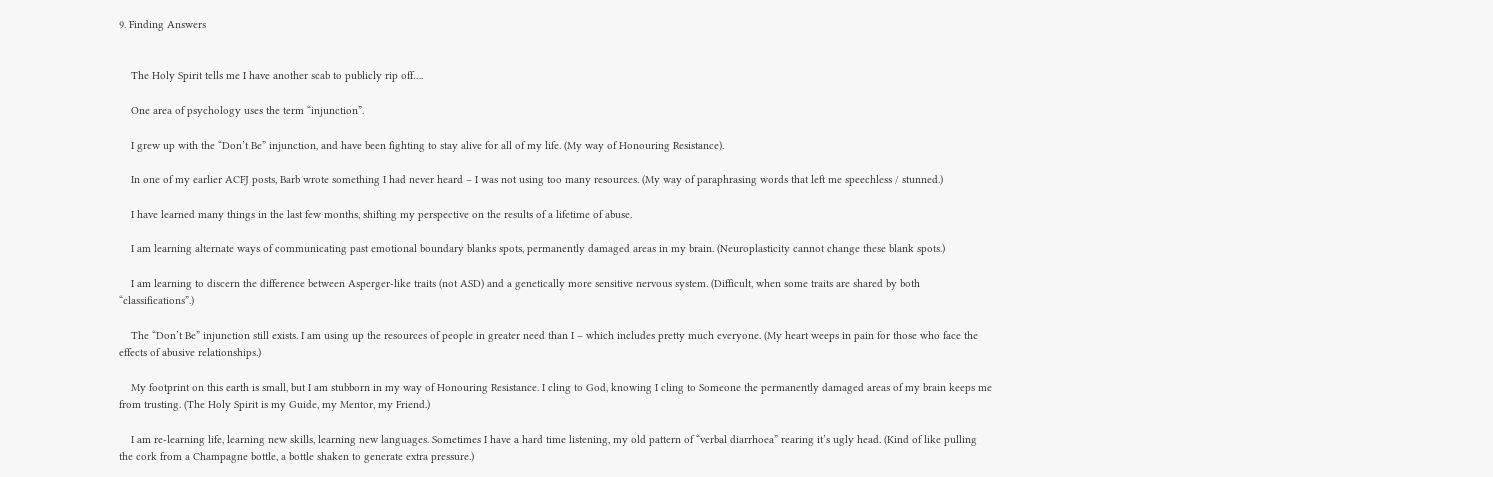9. Finding Answers


    The Holy Spirit tells me I have another scab to publicly rip off….

    One area of psychology uses the term “injunction”.

    I grew up with the “Don’t Be” injunction, and have been fighting to stay alive for all of my life. (My way of Honouring Resistance).

    In one of my earlier ACFJ posts, Barb wrote something I had never heard – I was not using too many resources. (My way of paraphrasing words that left me speechless / stunned.)

    I have learned many things in the last few months, shifting my perspective on the results of a lifetime of abuse.

    I am learning alternate ways of communicating past emotional boundary blanks spots, permanently damaged areas in my brain. (Neuroplasticity cannot change these blank spots.)

    I am learning to discern the difference between Asperger-like traits (not ASD) and a genetically more sensitive nervous system. (Difficult, when some traits are shared by both “classifications”.)

    The “Don’t Be” injunction still exists. I am using up the resources of people in greater need than I – which includes pretty much everyone. (My heart weeps in pain for those who face the effects of abusive relationships.)

    My footprint on this earth is small, but I am stubborn in my way of Honouring Resistance. I cling to God, knowing I cling to Someone the permanently damaged areas of my brain keeps me from trusting. (The Holy Spirit is my Guide, my Mentor, my Friend.)

    I am re-learning life, learning new skills, learning new languages. Sometimes I have a hard time listening, my old pattern of “verbal diarrhoea” rearing it’s ugly head. (Kind of like pulling the cork from a Champagne bottle, a bottle shaken to generate extra pressure.)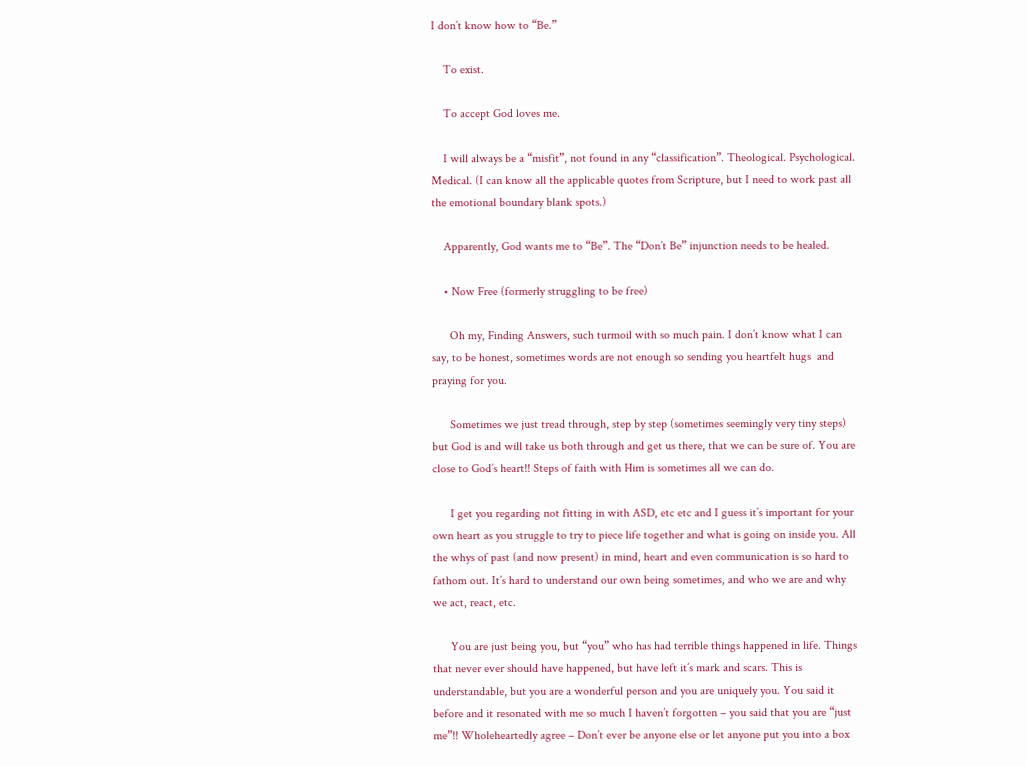I don’t know how to “Be.”

    To exist.

    To accept God loves me.

    I will always be a “misfit”, not found in any “classification”. Theological. Psychological. Medical. (I can know all the applicable quotes from Scripture, but I need to work past all the emotional boundary blank spots.)

    Apparently, God wants me to “Be”. The “Don’t Be” injunction needs to be healed.

    • Now Free (formerly struggling to be free)

      Oh my, Finding Answers, such turmoil with so much pain. I don’t know what I can say, to be honest, sometimes words are not enough so sending you heartfelt hugs  and praying for you.

      Sometimes we just tread through, step by step (sometimes seemingly very tiny steps) but God is and will take us both through and get us there, that we can be sure of. You are close to God’s heart!! Steps of faith with Him is sometimes all we can do.

      I get you regarding not fitting in with ASD, etc etc and I guess it’s important for your own heart as you struggle to try to piece life together and what is going on inside you. All the whys of past (and now present) in mind, heart and even communication is so hard to fathom out. It’s hard to understand our own being sometimes, and who we are and why we act, react, etc.

      You are just being you, but “you” who has had terrible things happened in life. Things that never ever should have happened, but have left it’s mark and scars. This is understandable, but you are a wonderful person and you are uniquely you. You said it before and it resonated with me so much I haven’t forgotten – you said that you are “just me”!! Wholeheartedly agree – Don’t ever be anyone else or let anyone put you into a box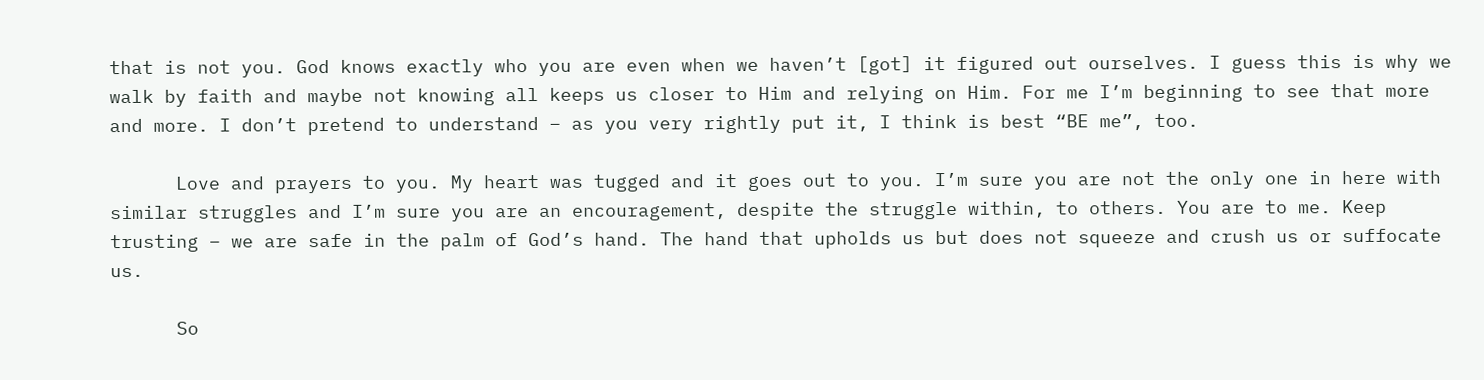that is not you. God knows exactly who you are even when we haven’t [got] it figured out ourselves. I guess this is why we walk by faith and maybe not knowing all keeps us closer to Him and relying on Him. For me I’m beginning to see that more and more. I don’t pretend to understand – as you very rightly put it, I think is best “BE me”, too.

      Love and prayers to you. My heart was tugged and it goes out to you. I’m sure you are not the only one in here with similar struggles and I’m sure you are an encouragement, despite the struggle within, to others. You are to me. Keep trusting – we are safe in the palm of God’s hand. The hand that upholds us but does not squeeze and crush us or suffocate us.

      So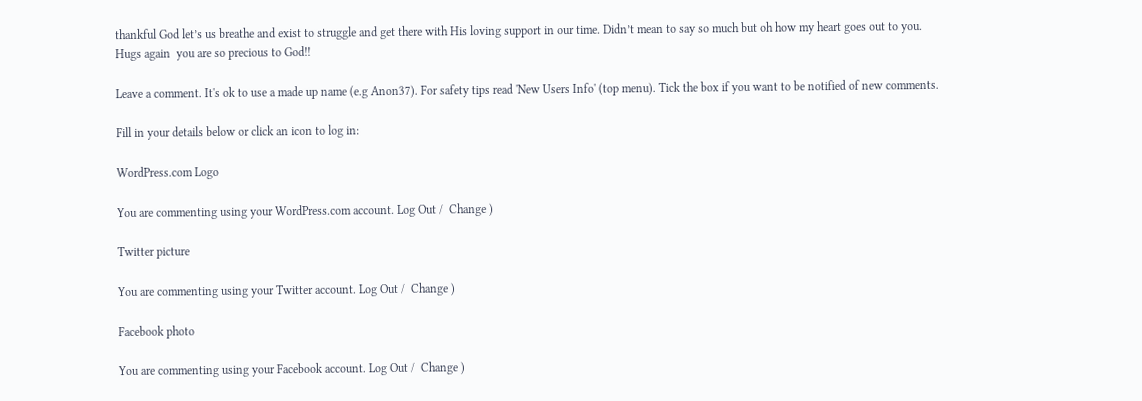thankful God let’s us breathe and exist to struggle and get there with His loving support in our time. Didn’t mean to say so much but oh how my heart goes out to you. Hugs again  you are so precious to God!!

Leave a comment. It's ok to use a made up name (e.g Anon37). For safety tips read 'New Users Info' (top menu). Tick the box if you want to be notified of new comments.

Fill in your details below or click an icon to log in:

WordPress.com Logo

You are commenting using your WordPress.com account. Log Out /  Change )

Twitter picture

You are commenting using your Twitter account. Log Out /  Change )

Facebook photo

You are commenting using your Facebook account. Log Out /  Change )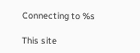Connecting to %s

This site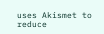uses Akismet to reduce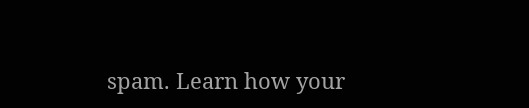spam. Learn how your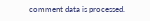comment data is processed.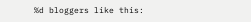%d bloggers like this: